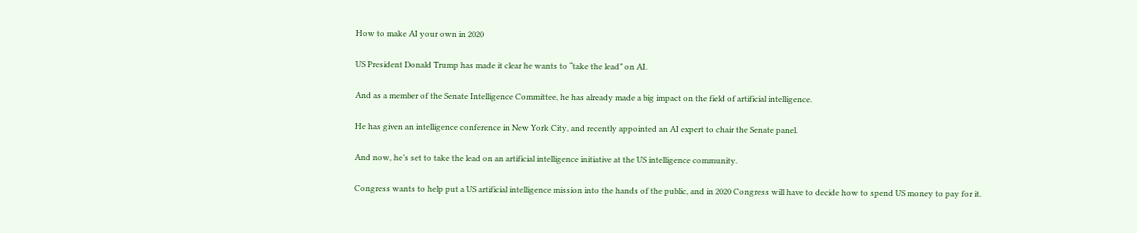How to make AI your own in 2020

US President Donald Trump has made it clear he wants to “take the lead” on AI.

And as a member of the Senate Intelligence Committee, he has already made a big impact on the field of artificial intelligence.

He has given an intelligence conference in New York City, and recently appointed an AI expert to chair the Senate panel.

And now, he’s set to take the lead on an artificial intelligence initiative at the US intelligence community.

Congress wants to help put a US artificial intelligence mission into the hands of the public, and in 2020 Congress will have to decide how to spend US money to pay for it.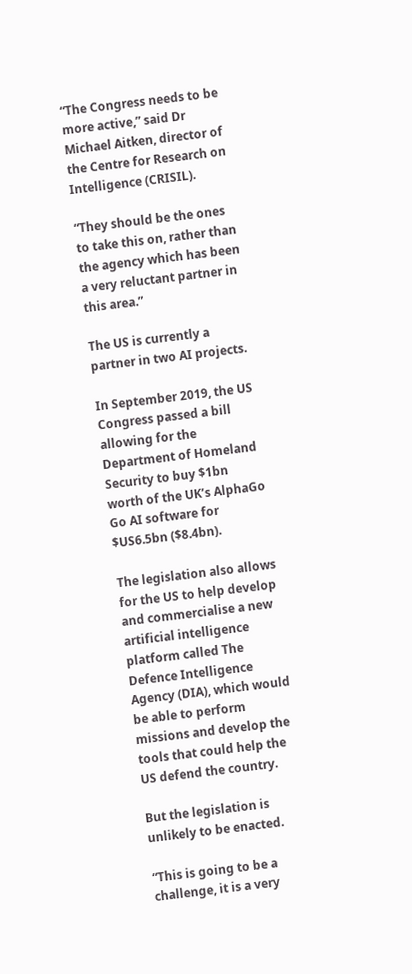“The Congress needs to be more active,” said Dr Michael Aitken, director of the Centre for Research on Intelligence (CRISIL).

“They should be the ones to take this on, rather than the agency which has been a very reluctant partner in this area.”

The US is currently a partner in two AI projects.

In September 2019, the US Congress passed a bill allowing for the Department of Homeland Security to buy $1bn worth of the UK’s AlphaGo Go AI software for $US6.5bn ($8.4bn).

The legislation also allows for the US to help develop and commercialise a new artificial intelligence platform called The Defence Intelligence Agency (DIA), which would be able to perform missions and develop the tools that could help the US defend the country.

But the legislation is unlikely to be enacted.

“This is going to be a challenge, it is a very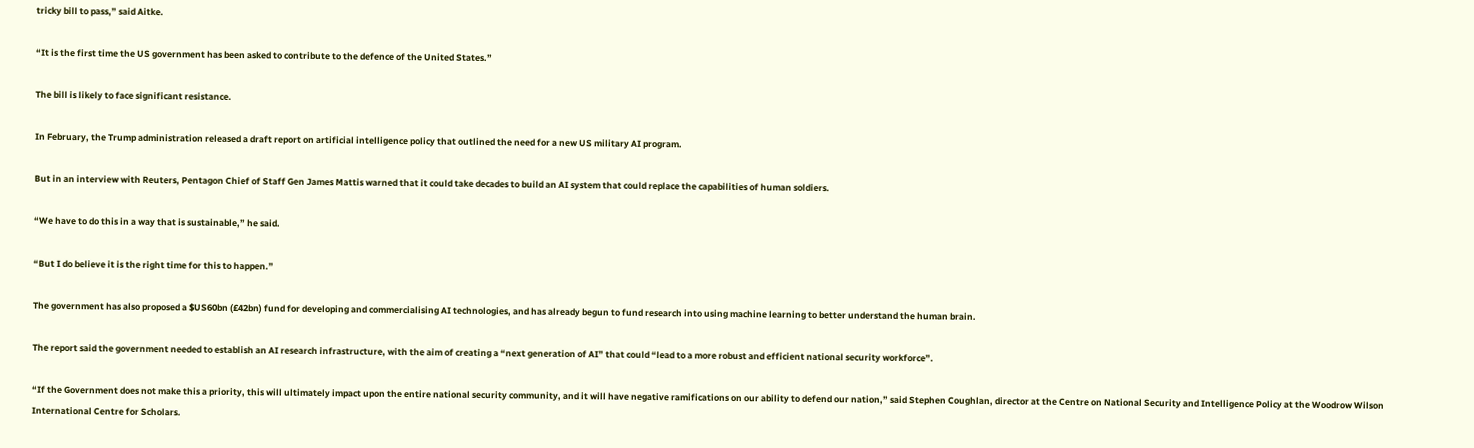tricky bill to pass,” said Aitke.

“It is the first time the US government has been asked to contribute to the defence of the United States.”

The bill is likely to face significant resistance.

In February, the Trump administration released a draft report on artificial intelligence policy that outlined the need for a new US military AI program.

But in an interview with Reuters, Pentagon Chief of Staff Gen James Mattis warned that it could take decades to build an AI system that could replace the capabilities of human soldiers.

“We have to do this in a way that is sustainable,” he said.

“But I do believe it is the right time for this to happen.”

The government has also proposed a $US60bn (£42bn) fund for developing and commercialising AI technologies, and has already begun to fund research into using machine learning to better understand the human brain.

The report said the government needed to establish an AI research infrastructure, with the aim of creating a “next generation of AI” that could “lead to a more robust and efficient national security workforce”.

“If the Government does not make this a priority, this will ultimately impact upon the entire national security community, and it will have negative ramifications on our ability to defend our nation,” said Stephen Coughlan, director at the Centre on National Security and Intelligence Policy at the Woodrow Wilson International Centre for Scholars.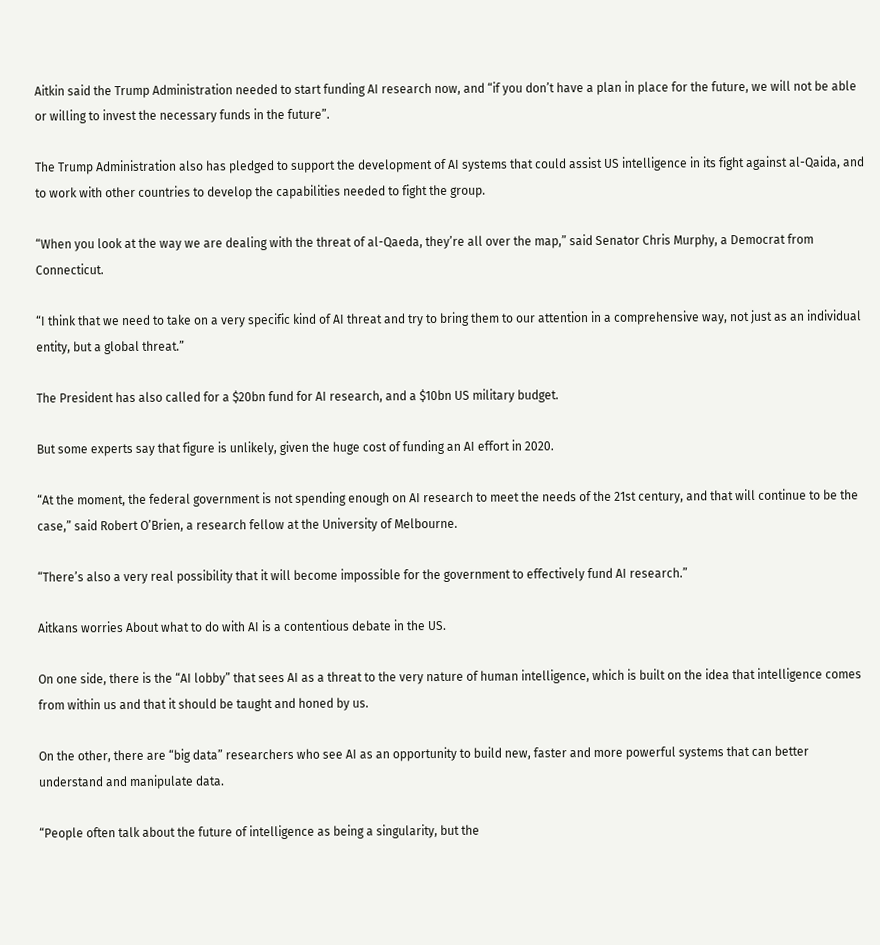Aitkin said the Trump Administration needed to start funding AI research now, and “if you don’t have a plan in place for the future, we will not be able or willing to invest the necessary funds in the future”.

The Trump Administration also has pledged to support the development of AI systems that could assist US intelligence in its fight against al-Qaida, and to work with other countries to develop the capabilities needed to fight the group.

“When you look at the way we are dealing with the threat of al-Qaeda, they’re all over the map,” said Senator Chris Murphy, a Democrat from Connecticut.

“I think that we need to take on a very specific kind of AI threat and try to bring them to our attention in a comprehensive way, not just as an individual entity, but a global threat.”

The President has also called for a $20bn fund for AI research, and a $10bn US military budget.

But some experts say that figure is unlikely, given the huge cost of funding an AI effort in 2020.

“At the moment, the federal government is not spending enough on AI research to meet the needs of the 21st century, and that will continue to be the case,” said Robert O’Brien, a research fellow at the University of Melbourne.

“There’s also a very real possibility that it will become impossible for the government to effectively fund AI research.”

Aitkans worries About what to do with AI is a contentious debate in the US.

On one side, there is the “AI lobby” that sees AI as a threat to the very nature of human intelligence, which is built on the idea that intelligence comes from within us and that it should be taught and honed by us.

On the other, there are “big data” researchers who see AI as an opportunity to build new, faster and more powerful systems that can better understand and manipulate data.

“People often talk about the future of intelligence as being a singularity, but the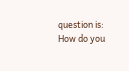question is: How do you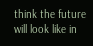think the future will look like in